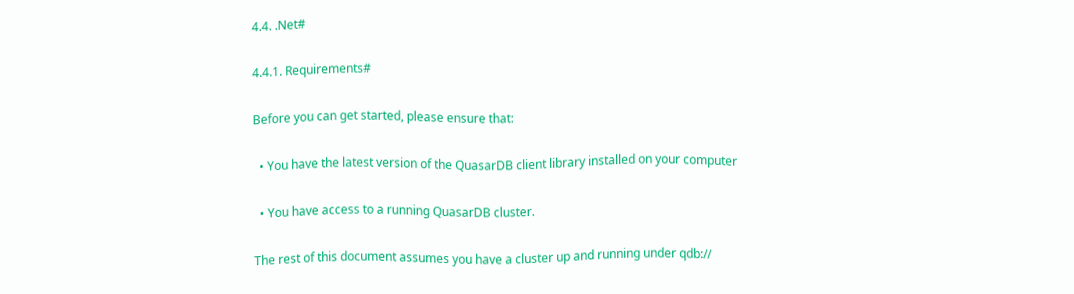4.4. .Net#

4.4.1. Requirements#

Before you can get started, please ensure that:

  • You have the latest version of the QuasarDB client library installed on your computer

  • You have access to a running QuasarDB cluster.

The rest of this document assumes you have a cluster up and running under qdb://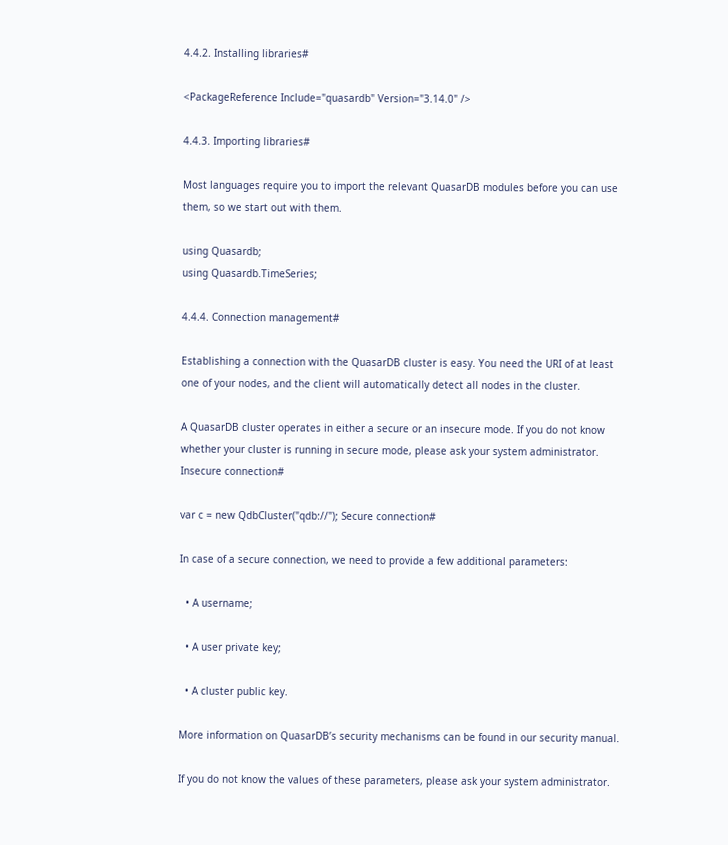4.4.2. Installing libraries#

<PackageReference Include="quasardb" Version="3.14.0" />

4.4.3. Importing libraries#

Most languages require you to import the relevant QuasarDB modules before you can use them, so we start out with them.

using Quasardb;
using Quasardb.TimeSeries;

4.4.4. Connection management#

Establishing a connection with the QuasarDB cluster is easy. You need the URI of at least one of your nodes, and the client will automatically detect all nodes in the cluster.

A QuasarDB cluster operates in either a secure or an insecure mode. If you do not know whether your cluster is running in secure mode, please ask your system administrator. Insecure connection#

var c = new QdbCluster("qdb://"); Secure connection#

In case of a secure connection, we need to provide a few additional parameters:

  • A username;

  • A user private key;

  • A cluster public key.

More information on QuasarDB’s security mechanisms can be found in our security manual.

If you do not know the values of these parameters, please ask your system administrator.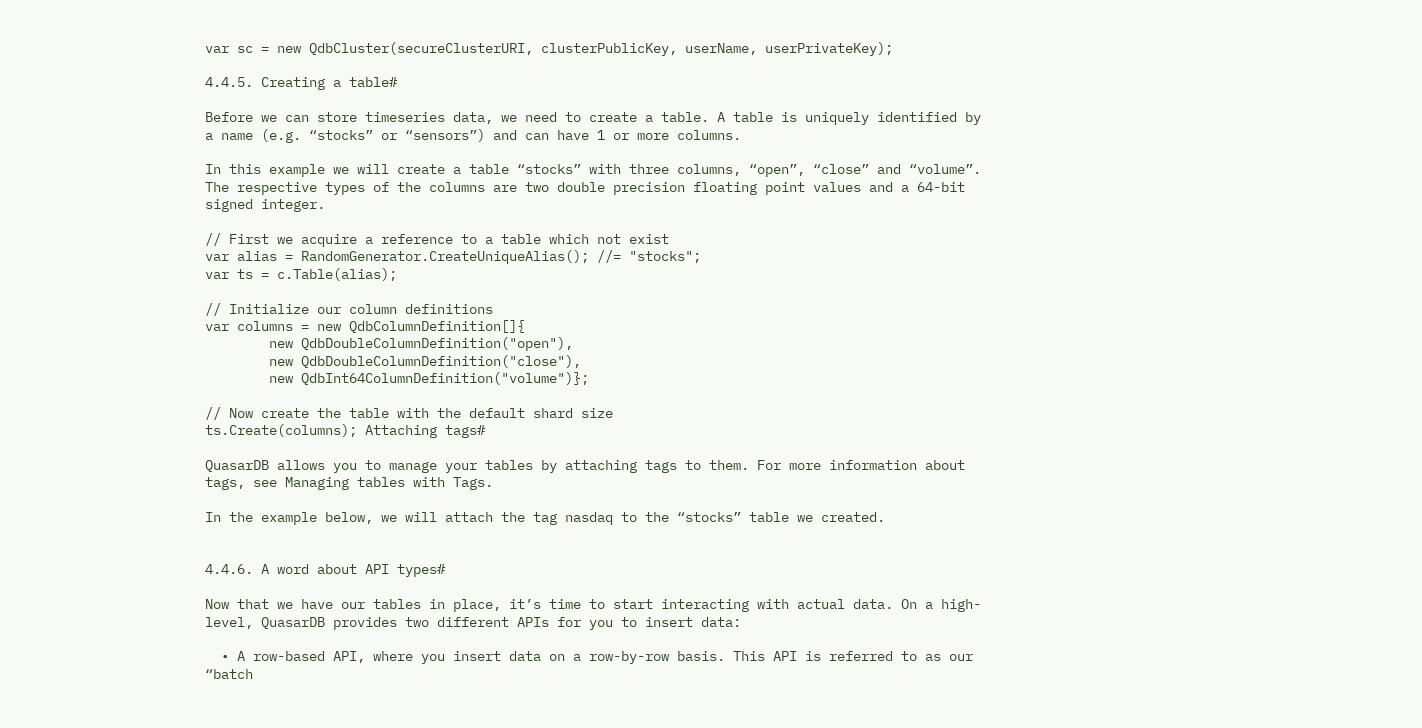var sc = new QdbCluster(secureClusterURI, clusterPublicKey, userName, userPrivateKey);

4.4.5. Creating a table#

Before we can store timeseries data, we need to create a table. A table is uniquely identified by a name (e.g. “stocks” or “sensors”) and can have 1 or more columns.

In this example we will create a table “stocks” with three columns, “open”, “close” and “volume”. The respective types of the columns are two double precision floating point values and a 64-bit signed integer.

// First we acquire a reference to a table which not exist
var alias = RandomGenerator.CreateUniqueAlias(); //= "stocks";
var ts = c.Table(alias);

// Initialize our column definitions
var columns = new QdbColumnDefinition[]{
        new QdbDoubleColumnDefinition("open"),
        new QdbDoubleColumnDefinition("close"),
        new QdbInt64ColumnDefinition("volume")};

// Now create the table with the default shard size
ts.Create(columns); Attaching tags#

QuasarDB allows you to manage your tables by attaching tags to them. For more information about tags, see Managing tables with Tags.

In the example below, we will attach the tag nasdaq to the “stocks” table we created.


4.4.6. A word about API types#

Now that we have our tables in place, it’s time to start interacting with actual data. On a high-level, QuasarDB provides two different APIs for you to insert data:

  • A row-based API, where you insert data on a row-by-row basis. This API is referred to as our “batch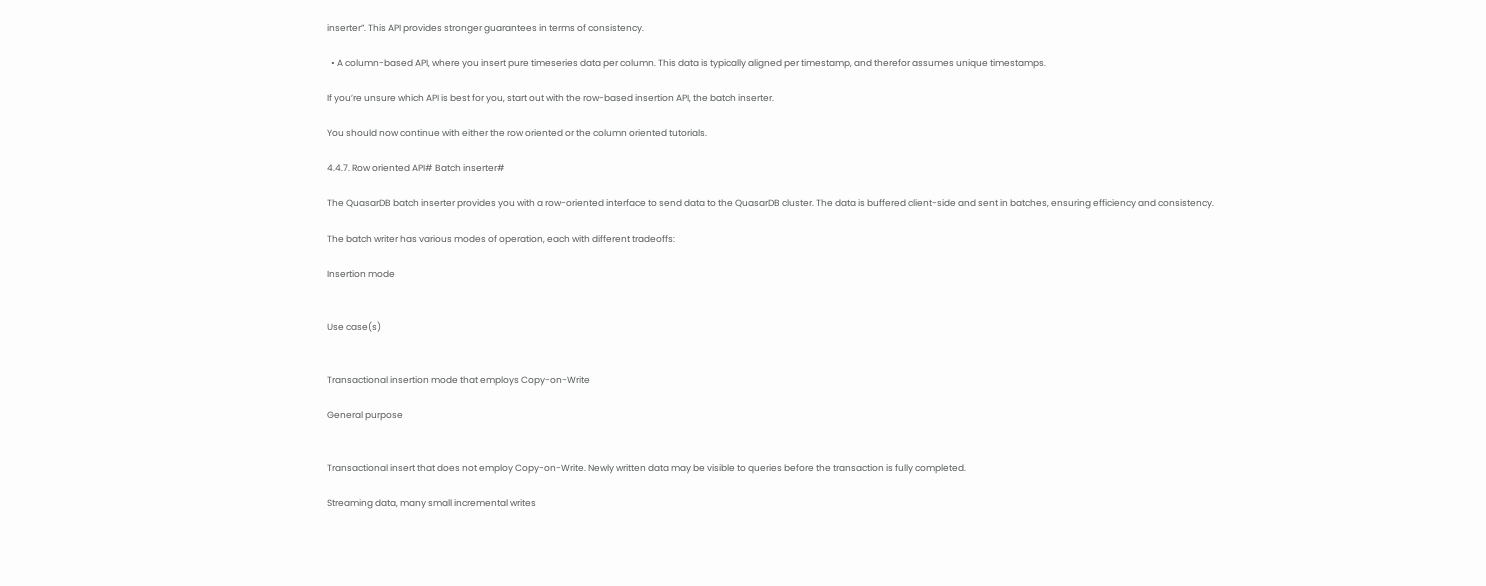inserter”. This API provides stronger guarantees in terms of consistency.

  • A column-based API, where you insert pure timeseries data per column. This data is typically aligned per timestamp, and therefor assumes unique timestamps.

If you’re unsure which API is best for you, start out with the row-based insertion API, the batch inserter.

You should now continue with either the row oriented or the column oriented tutorials.

4.4.7. Row oriented API# Batch inserter#

The QuasarDB batch inserter provides you with a row-oriented interface to send data to the QuasarDB cluster. The data is buffered client-side and sent in batches, ensuring efficiency and consistency.

The batch writer has various modes of operation, each with different tradeoffs:

Insertion mode


Use case(s)


Transactional insertion mode that employs Copy-on-Write

General purpose


Transactional insert that does not employ Copy-on-Write. Newly written data may be visible to queries before the transaction is fully completed.

Streaming data, many small incremental writes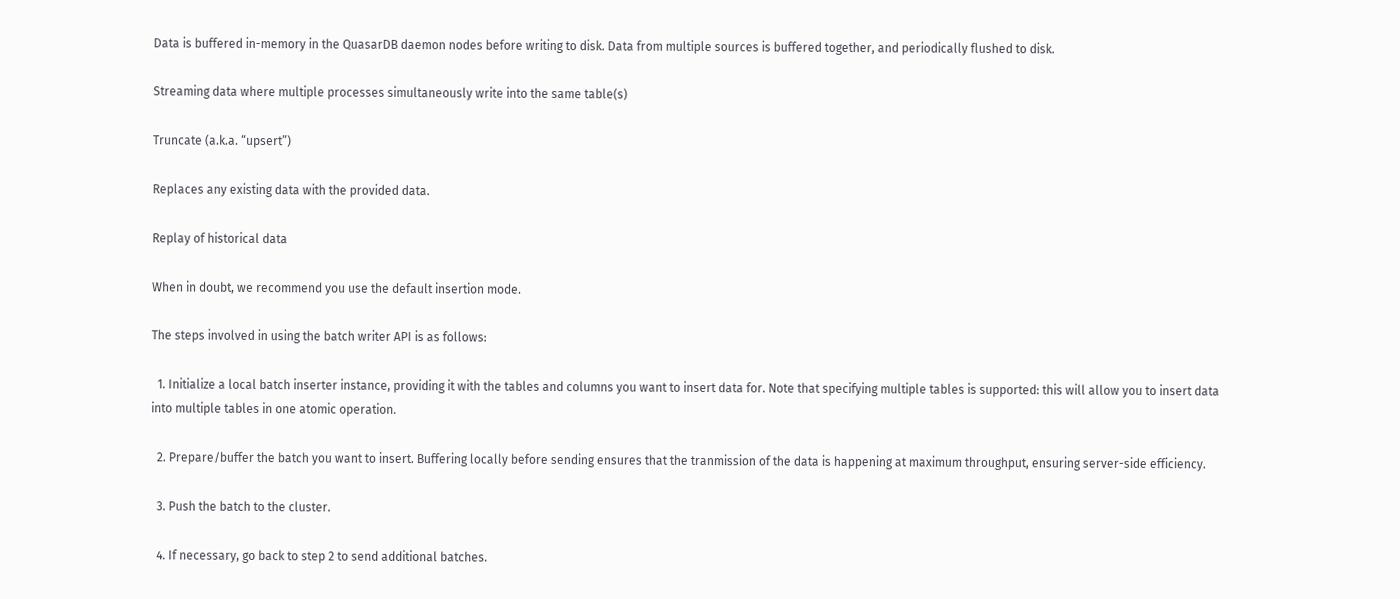Data is buffered in-memory in the QuasarDB daemon nodes before writing to disk. Data from multiple sources is buffered together, and periodically flushed to disk.

Streaming data where multiple processes simultaneously write into the same table(s)

Truncate (a.k.a. “upsert”)

Replaces any existing data with the provided data.

Replay of historical data

When in doubt, we recommend you use the default insertion mode.

The steps involved in using the batch writer API is as follows:

  1. Initialize a local batch inserter instance, providing it with the tables and columns you want to insert data for. Note that specifying multiple tables is supported: this will allow you to insert data into multiple tables in one atomic operation.

  2. Prepare/buffer the batch you want to insert. Buffering locally before sending ensures that the tranmission of the data is happening at maximum throughput, ensuring server-side efficiency.

  3. Push the batch to the cluster.

  4. If necessary, go back to step 2 to send additional batches.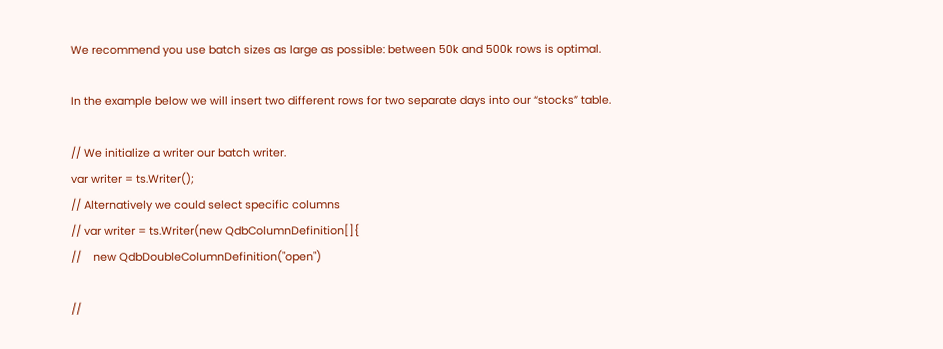We recommend you use batch sizes as large as possible: between 50k and 500k rows is optimal.

In the example below we will insert two different rows for two separate days into our “stocks” table.

// We initialize a writer our batch writer.
var writer = ts.Writer();
// Alternatively we could select specific columns
// var writer = ts.Writer(new QdbColumnDefinition[]{
//    new QdbDoubleColumnDefinition("open")

//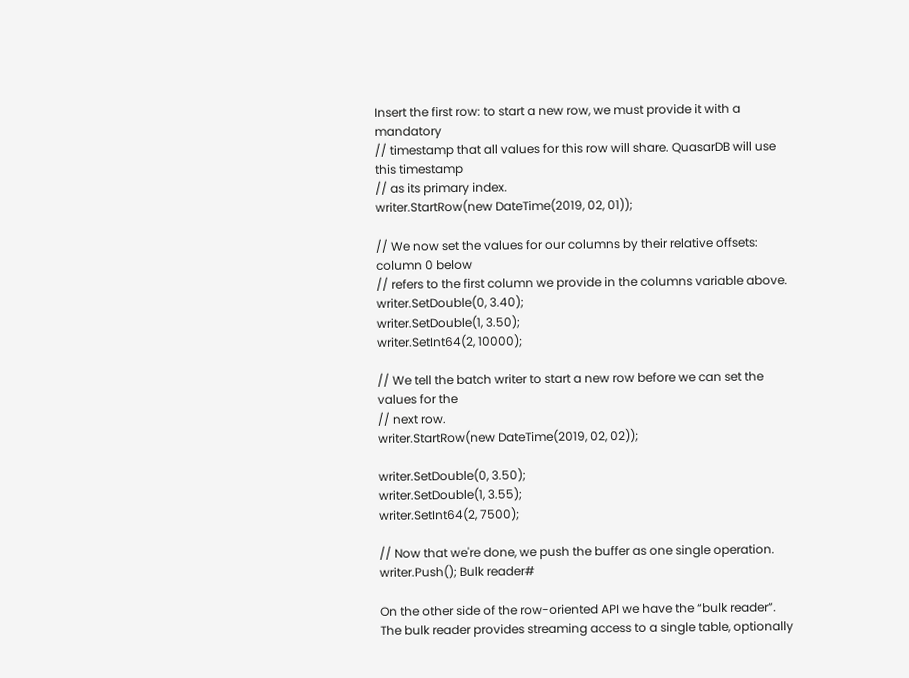Insert the first row: to start a new row, we must provide it with a mandatory
// timestamp that all values for this row will share. QuasarDB will use this timestamp
// as its primary index.
writer.StartRow(new DateTime(2019, 02, 01));

// We now set the values for our columns by their relative offsets: column 0 below
// refers to the first column we provide in the columns variable above.
writer.SetDouble(0, 3.40);
writer.SetDouble(1, 3.50);
writer.SetInt64(2, 10000);

// We tell the batch writer to start a new row before we can set the values for the
// next row.
writer.StartRow(new DateTime(2019, 02, 02));

writer.SetDouble(0, 3.50);
writer.SetDouble(1, 3.55);
writer.SetInt64(2, 7500);

// Now that we're done, we push the buffer as one single operation.
writer.Push(); Bulk reader#

On the other side of the row-oriented API we have the “bulk reader”. The bulk reader provides streaming access to a single table, optionally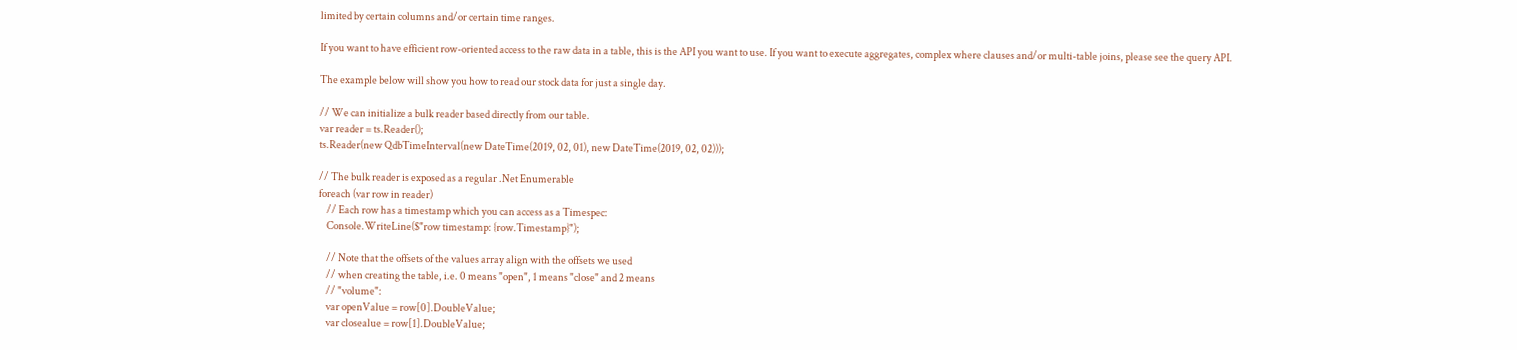limited by certain columns and/or certain time ranges.

If you want to have efficient row-oriented access to the raw data in a table, this is the API you want to use. If you want to execute aggregates, complex where clauses and/or multi-table joins, please see the query API.

The example below will show you how to read our stock data for just a single day.

// We can initialize a bulk reader based directly from our table.
var reader = ts.Reader();
ts.Reader(new QdbTimeInterval(new DateTime(2019, 02, 01), new DateTime(2019, 02, 02)));

// The bulk reader is exposed as a regular .Net Enumerable
foreach (var row in reader)
    // Each row has a timestamp which you can access as a Timespec:
    Console.WriteLine($"row timestamp: {row.Timestamp}");

    // Note that the offsets of the values array align with the offsets we used
    // when creating the table, i.e. 0 means "open", 1 means "close" and 2 means
    // "volume":
    var openValue = row[0].DoubleValue;
    var closealue = row[1].DoubleValue;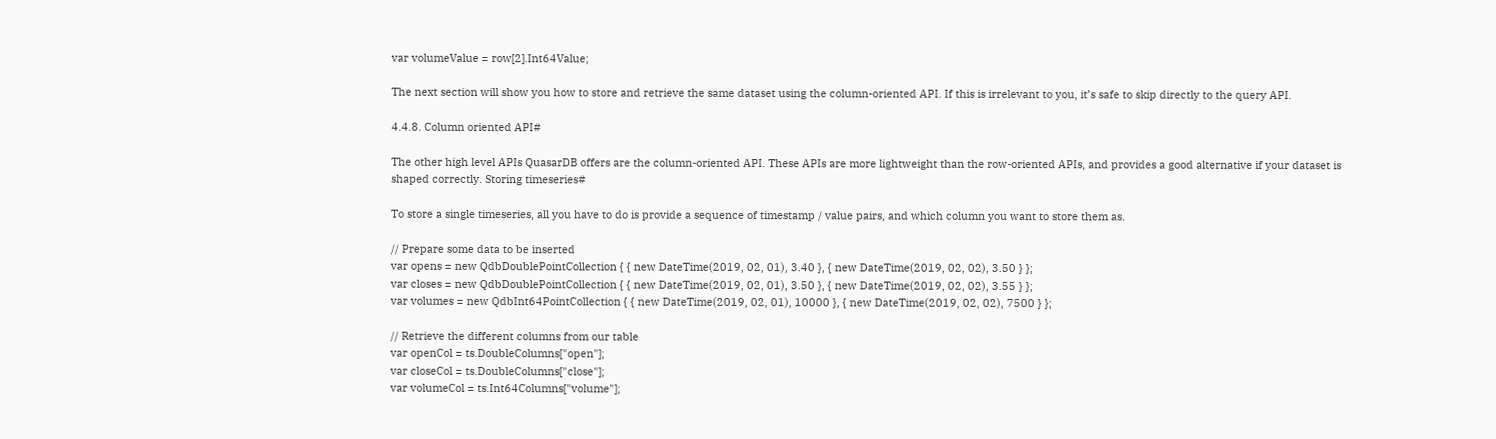var volumeValue = row[2].Int64Value;

The next section will show you how to store and retrieve the same dataset using the column-oriented API. If this is irrelevant to you, it’s safe to skip directly to the query API.

4.4.8. Column oriented API#

The other high level APIs QuasarDB offers are the column-oriented API. These APIs are more lightweight than the row-oriented APIs, and provides a good alternative if your dataset is shaped correctly. Storing timeseries#

To store a single timeseries, all you have to do is provide a sequence of timestamp / value pairs, and which column you want to store them as.

// Prepare some data to be inserted
var opens = new QdbDoublePointCollection { { new DateTime(2019, 02, 01), 3.40 }, { new DateTime(2019, 02, 02), 3.50 } };
var closes = new QdbDoublePointCollection { { new DateTime(2019, 02, 01), 3.50 }, { new DateTime(2019, 02, 02), 3.55 } };
var volumes = new QdbInt64PointCollection { { new DateTime(2019, 02, 01), 10000 }, { new DateTime(2019, 02, 02), 7500 } };

// Retrieve the different columns from our table
var openCol = ts.DoubleColumns["open"];
var closeCol = ts.DoubleColumns["close"];
var volumeCol = ts.Int64Columns["volume"];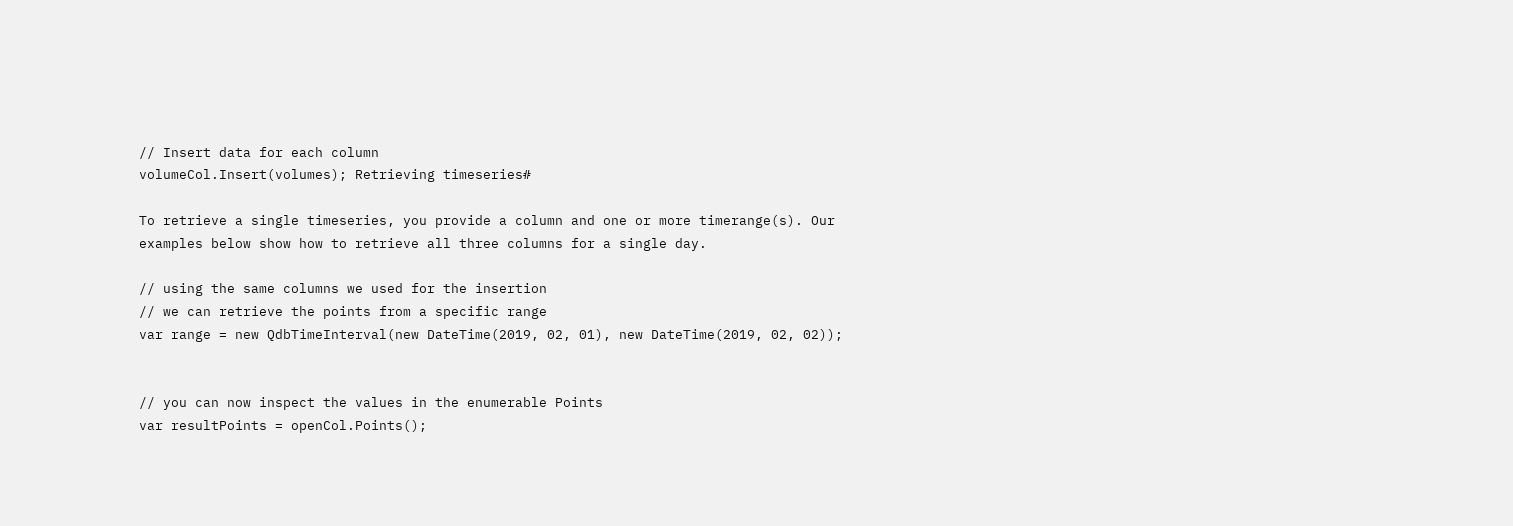// Insert data for each column
volumeCol.Insert(volumes); Retrieving timeseries#

To retrieve a single timeseries, you provide a column and one or more timerange(s). Our examples below show how to retrieve all three columns for a single day.

// using the same columns we used for the insertion
// we can retrieve the points from a specific range
var range = new QdbTimeInterval(new DateTime(2019, 02, 01), new DateTime(2019, 02, 02));


// you can now inspect the values in the enumerable Points
var resultPoints = openCol.Points();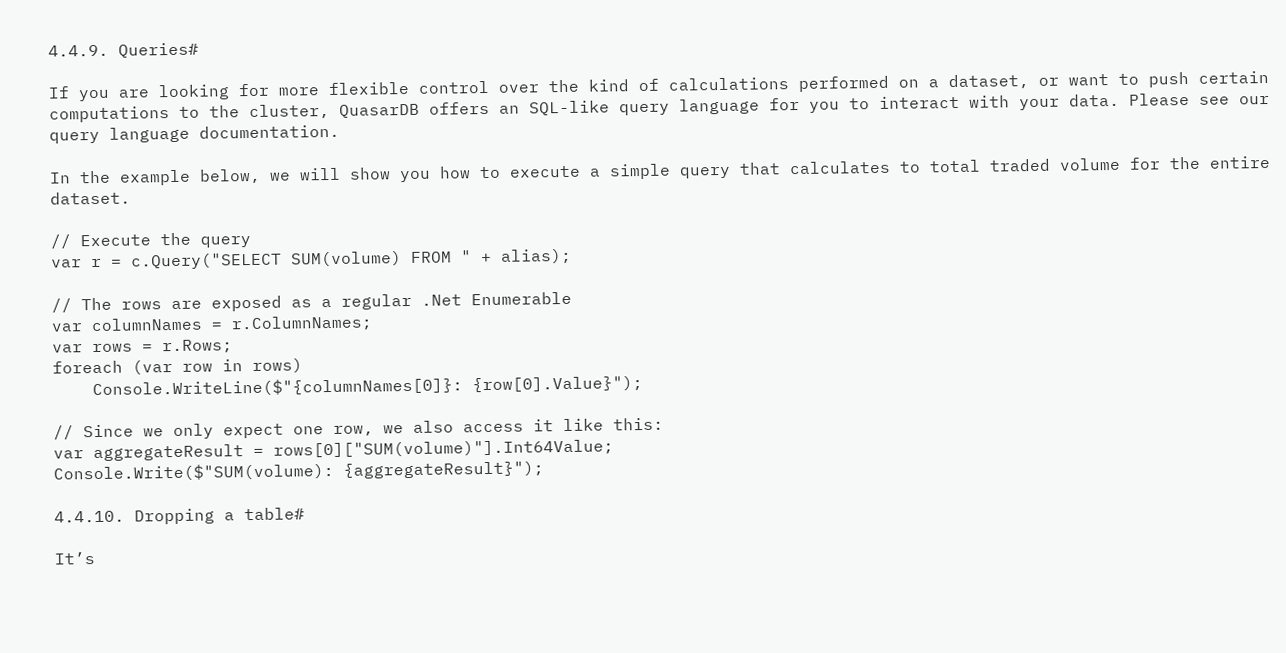4.4.9. Queries#

If you are looking for more flexible control over the kind of calculations performed on a dataset, or want to push certain computations to the cluster, QuasarDB offers an SQL-like query language for you to interact with your data. Please see our query language documentation.

In the example below, we will show you how to execute a simple query that calculates to total traded volume for the entire dataset.

// Execute the query
var r = c.Query("SELECT SUM(volume) FROM " + alias);

// The rows are exposed as a regular .Net Enumerable
var columnNames = r.ColumnNames;
var rows = r.Rows;
foreach (var row in rows)
    Console.WriteLine($"{columnNames[0]}: {row[0].Value}");

// Since we only expect one row, we also access it like this:
var aggregateResult = rows[0]["SUM(volume)"].Int64Value;
Console.Write($"SUM(volume): {aggregateResult}");

4.4.10. Dropping a table#

It’s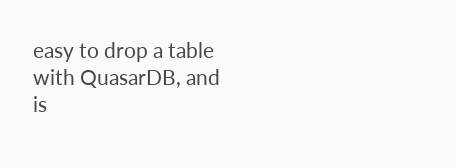easy to drop a table with QuasarDB, and is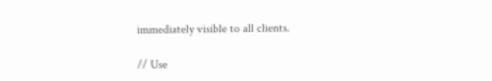immediately visible to all clients.

// Use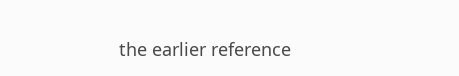the earlier reference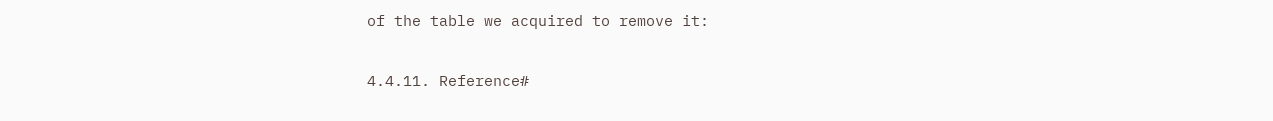of the table we acquired to remove it:

4.4.11. Reference#